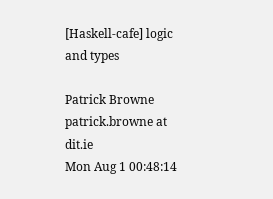[Haskell-cafe] logic and types

Patrick Browne patrick.browne at dit.ie
Mon Aug 1 00:48:14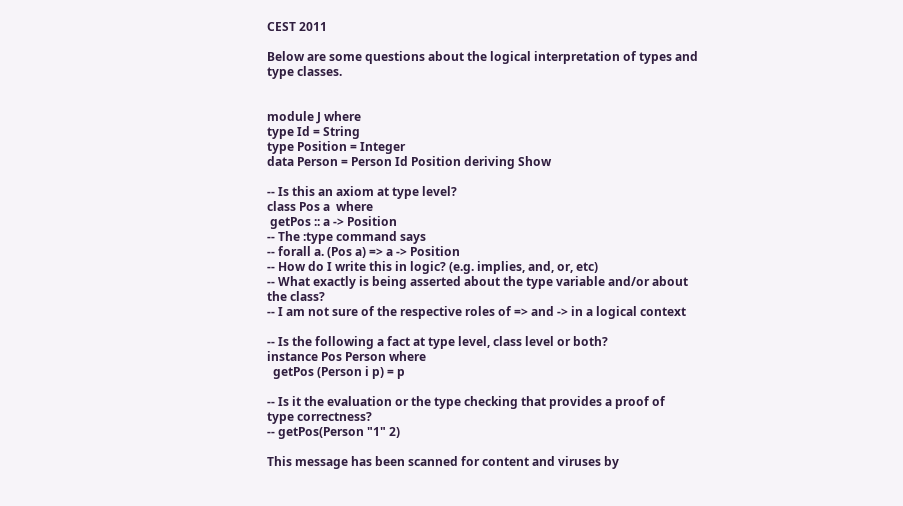CEST 2011

Below are some questions about the logical interpretation of types and
type classes.


module J where
type Id = String
type Position = Integer
data Person = Person Id Position deriving Show

-- Is this an axiom at type level?
class Pos a  where
 getPos :: a -> Position
-- The :type command says
-- forall a. (Pos a) => a -> Position
-- How do I write this in logic? (e.g. implies, and, or, etc)
-- What exactly is being asserted about the type variable and/or about
the class?
-- I am not sure of the respective roles of => and -> in a logical context

-- Is the following a fact at type level, class level or both?
instance Pos Person where
  getPos (Person i p) = p

-- Is it the evaluation or the type checking that provides a proof of
type correctness?
-- getPos(Person "1" 2)

This message has been scanned for content and viruses by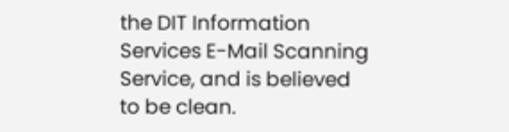the DIT Information Services E-Mail Scanning Service, and is believed to be clean.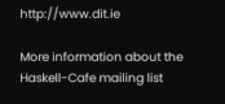http://www.dit.ie

More information about the Haskell-Cafe mailing list